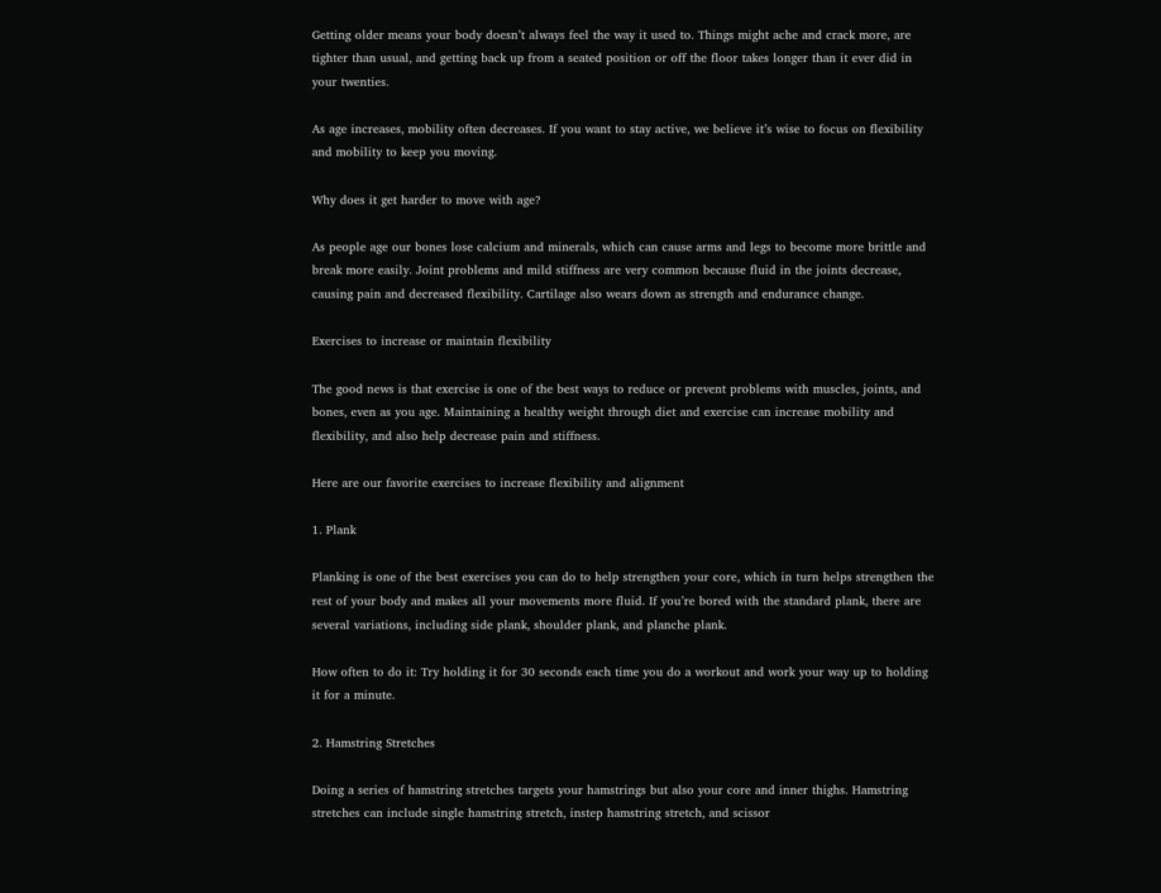Getting older means your body doesn’t always feel the way it used to. Things might ache and crack more, are tighter than usual, and getting back up from a seated position or off the floor takes longer than it ever did in your twenties.

As age increases, mobility often decreases. If you want to stay active, we believe it’s wise to focus on flexibility and mobility to keep you moving.

Why does it get harder to move with age?

As people age our bones lose calcium and minerals, which can cause arms and legs to become more brittle and break more easily. Joint problems and mild stiffness are very common because fluid in the joints decrease, causing pain and decreased flexibility. Cartilage also wears down as strength and endurance change.

Exercises to increase or maintain flexibility

The good news is that exercise is one of the best ways to reduce or prevent problems with muscles, joints, and bones, even as you age. Maintaining a healthy weight through diet and exercise can increase mobility and flexibility, and also help decrease pain and stiffness.

Here are our favorite exercises to increase flexibility and alignment

1. Plank

Planking is one of the best exercises you can do to help strengthen your core, which in turn helps strengthen the rest of your body and makes all your movements more fluid. If you’re bored with the standard plank, there are several variations, including side plank, shoulder plank, and planche plank.

How often to do it: Try holding it for 30 seconds each time you do a workout and work your way up to holding it for a minute.

2. Hamstring Stretches

Doing a series of hamstring stretches targets your hamstrings but also your core and inner thighs. Hamstring stretches can include single hamstring stretch, instep hamstring stretch, and scissor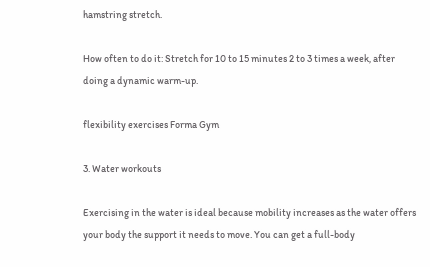hamstring stretch.

How often to do it: Stretch for 10 to 15 minutes 2 to 3 times a week, after doing a dynamic warm-up.

flexibility exercises Forma Gym

3. Water workouts

Exercising in the water is ideal because mobility increases as the water offers your body the support it needs to move. You can get a full-body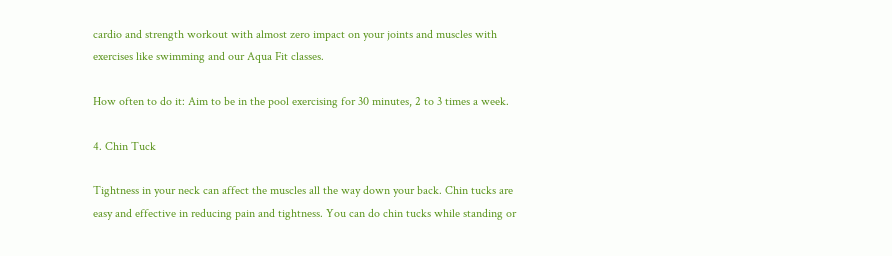cardio and strength workout with almost zero impact on your joints and muscles with exercises like swimming and our Aqua Fit classes.

How often to do it: Aim to be in the pool exercising for 30 minutes, 2 to 3 times a week.

4. Chin Tuck

Tightness in your neck can affect the muscles all the way down your back. Chin tucks are easy and effective in reducing pain and tightness. You can do chin tucks while standing or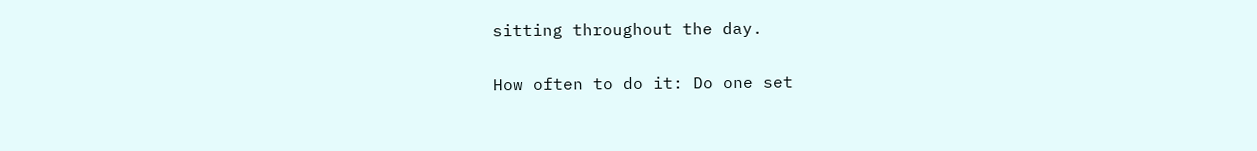sitting throughout the day.

How often to do it: Do one set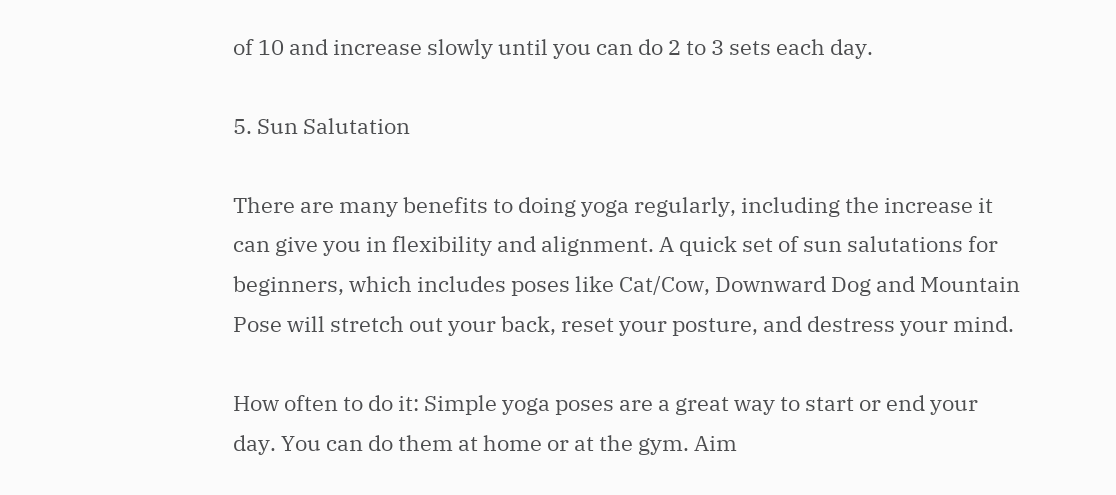of 10 and increase slowly until you can do 2 to 3 sets each day.

5. Sun Salutation

There are many benefits to doing yoga regularly, including the increase it can give you in flexibility and alignment. A quick set of sun salutations for beginners, which includes poses like Cat/Cow, Downward Dog and Mountain Pose will stretch out your back, reset your posture, and destress your mind.

How often to do it: Simple yoga poses are a great way to start or end your day. You can do them at home or at the gym. Aim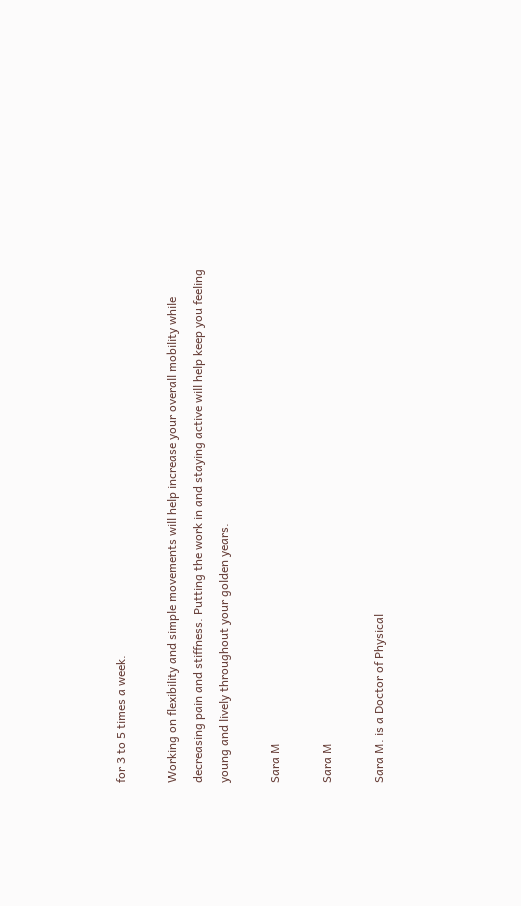for 3 to 5 times a week.

Working on flexibility and simple movements will help increase your overall mobility while decreasing pain and stiffness. Putting the work in and staying active will help keep you feeling young and lively throughout your golden years.

Sara M

Sara M

Sara M. is a Doctor of Physical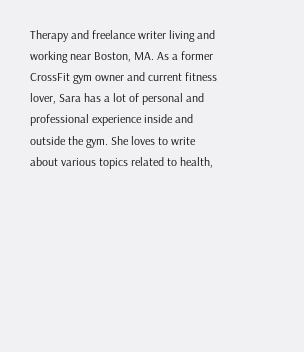Therapy and freelance writer living and working near Boston, MA. As a former CrossFit gym owner and current fitness lover, Sara has a lot of personal and professional experience inside and outside the gym. She loves to write about various topics related to health,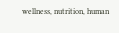wellness, nutrition, human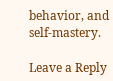behavior, and self-mastery.

Leave a Reply